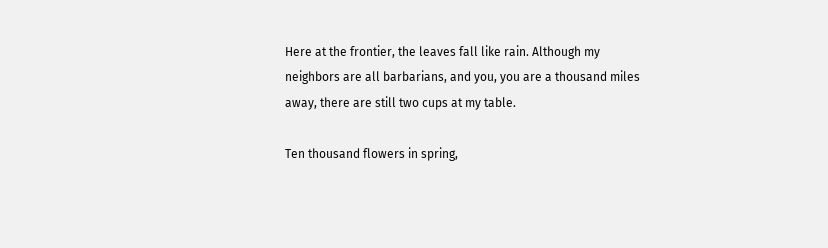Here at the frontier, the leaves fall like rain. Although my neighbors are all barbarians, and you, you are a thousand miles away, there are still two cups at my table.

Ten thousand flowers in spring,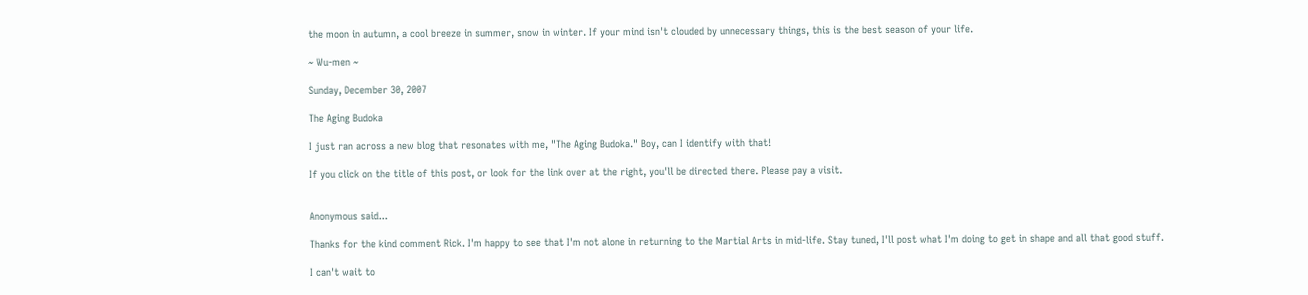the moon in autumn, a cool breeze in summer, snow in winter. If your mind isn't clouded by unnecessary things, this is the best season of your life.

~ Wu-men ~

Sunday, December 30, 2007

The Aging Budoka

I just ran across a new blog that resonates with me, "The Aging Budoka." Boy, can I identify with that!

If you click on the title of this post, or look for the link over at the right, you'll be directed there. Please pay a visit.


Anonymous said...

Thanks for the kind comment Rick. I'm happy to see that I'm not alone in returning to the Martial Arts in mid-life. Stay tuned, I'll post what I'm doing to get in shape and all that good stuff.

I can't wait to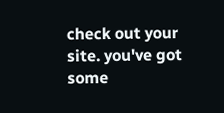check out your site. you've got some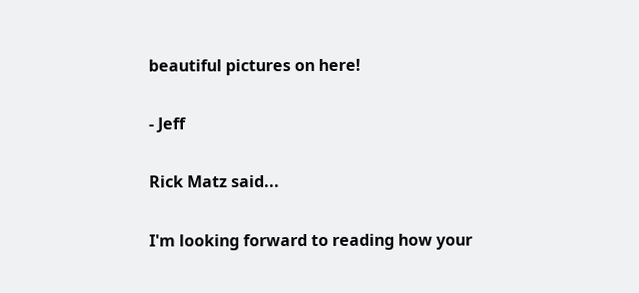beautiful pictures on here!

- Jeff

Rick Matz said...

I'm looking forward to reading how your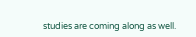studies are coming along as well.